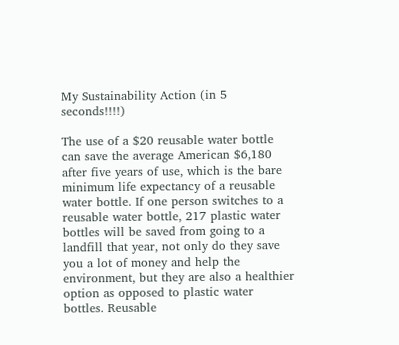My Sustainability Action (in 5 seconds!!!!)

The use of a $20 reusable water bottle can save the average American $6,180 after five years of use, which is the bare minimum life expectancy of a reusable water bottle. If one person switches to a reusable water bottle, 217 plastic water bottles will be saved from going to a landfill that year, not only do they save you a lot of money and help the environment, but they are also a healthier option as opposed to plastic water bottles. Reusable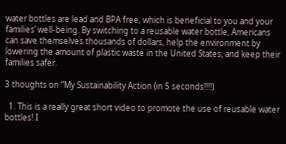water bottles are lead and BPA free, which is beneficial to you and your families’ well-being. By switching to a reusable water bottle, Americans can save themselves thousands of dollars, help the environment by lowering the amount of plastic waste in the United States, and keep their families safer.

3 thoughts on “My Sustainability Action (in 5 seconds!!!!)

  1. This is a really great short video to promote the use of reusable water bottles! I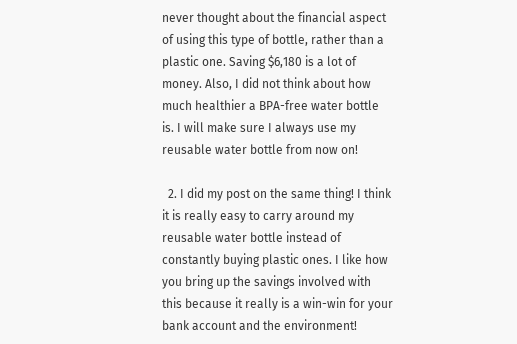never thought about the financial aspect of using this type of bottle, rather than a plastic one. Saving $6,180 is a lot of money. Also, I did not think about how much healthier a BPA-free water bottle is. I will make sure I always use my reusable water bottle from now on!

  2. I did my post on the same thing! I think it is really easy to carry around my reusable water bottle instead of constantly buying plastic ones. I like how you bring up the savings involved with this because it really is a win-win for your bank account and the environment!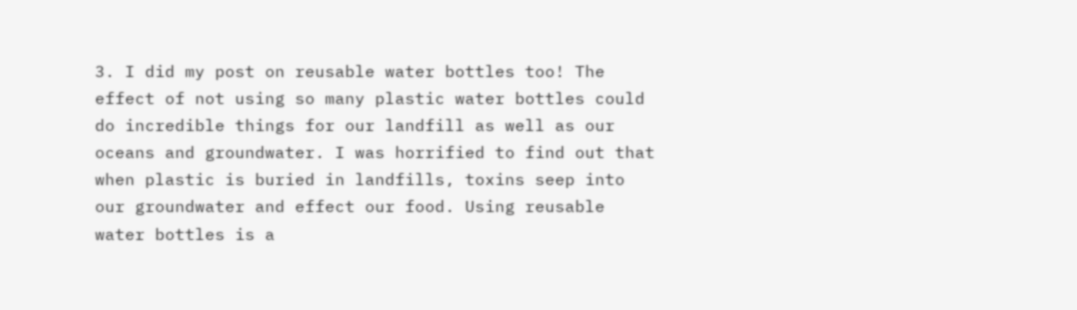3. I did my post on reusable water bottles too! The effect of not using so many plastic water bottles could do incredible things for our landfill as well as our oceans and groundwater. I was horrified to find out that when plastic is buried in landfills, toxins seep into our groundwater and effect our food. Using reusable water bottles is a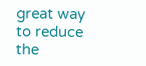great way to reduce the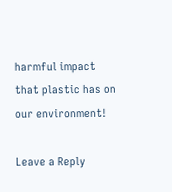harmful impact that plastic has on our environment!

Leave a Reply